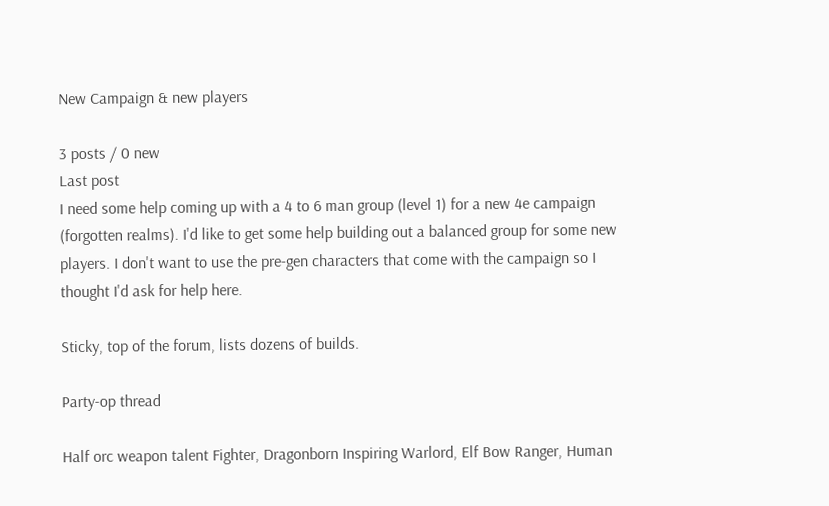New Campaign & new players

3 posts / 0 new
Last post
I need some help coming up with a 4 to 6 man group (level 1) for a new 4e campaign (forgotten realms). I'd like to get some help building out a balanced group for some new players. I don't want to use the pre-gen characters that come with the campaign so I thought I'd ask for help here.

Sticky, top of the forum, lists dozens of builds.

Party-op thread

Half orc weapon talent Fighter, Dragonborn Inspiring Warlord, Elf Bow Ranger, Human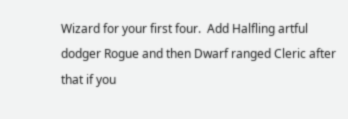Wizard for your first four.  Add Halfling artful dodger Rogue and then Dwarf ranged Cleric after that if you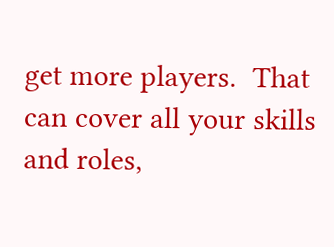get more players.  That can cover all your skills and roles,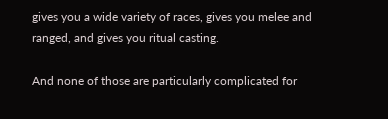gives you a wide variety of races, gives you melee and ranged, and gives you ritual casting.

And none of those are particularly complicated for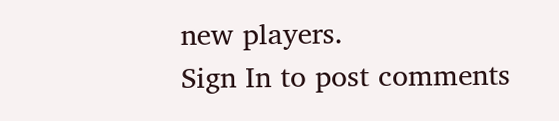new players.
Sign In to post comments